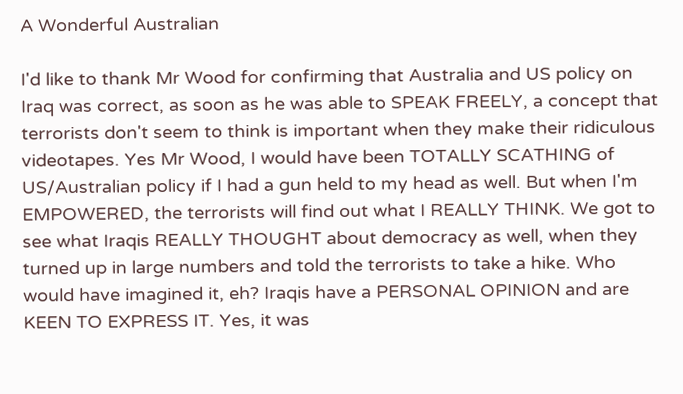A Wonderful Australian

I'd like to thank Mr Wood for confirming that Australia and US policy on Iraq was correct, as soon as he was able to SPEAK FREELY, a concept that terrorists don't seem to think is important when they make their ridiculous videotapes. Yes Mr Wood, I would have been TOTALLY SCATHING of US/Australian policy if I had a gun held to my head as well. But when I'm EMPOWERED, the terrorists will find out what I REALLY THINK. We got to see what Iraqis REALLY THOUGHT about democracy as well, when they turned up in large numbers and told the terrorists to take a hike. Who would have imagined it, eh? Iraqis have a PERSONAL OPINION and are KEEN TO EXPRESS IT. Yes, it was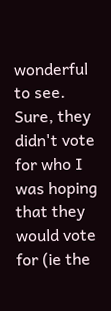wonderful to see. Sure, they didn't vote for who I was hoping that they would vote for (ie the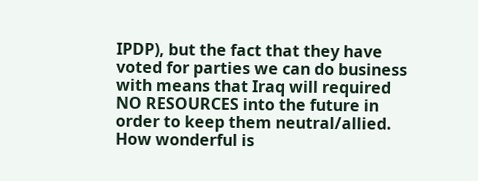IPDP), but the fact that they have voted for parties we can do business with means that Iraq will required NO RESOURCES into the future in order to keep them neutral/allied. How wonderful is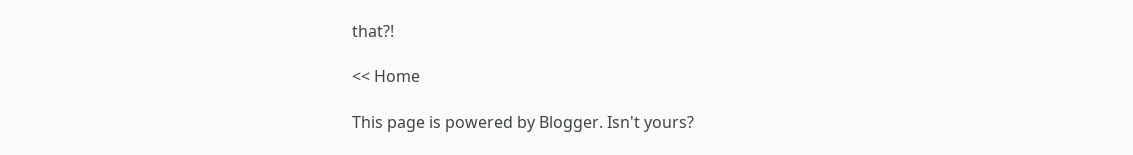that?!

<< Home

This page is powered by Blogger. Isn't yours?